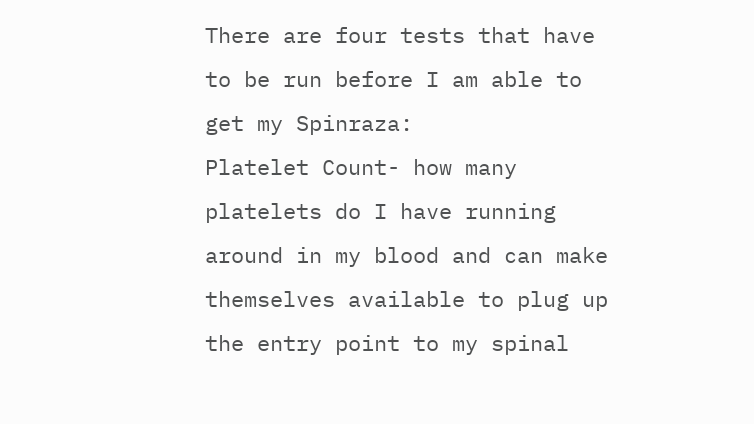There are four tests that have to be run before I am able to get my Spinraza:
Platelet Count- how many platelets do I have running around in my blood and can make themselves available to plug up the entry point to my spinal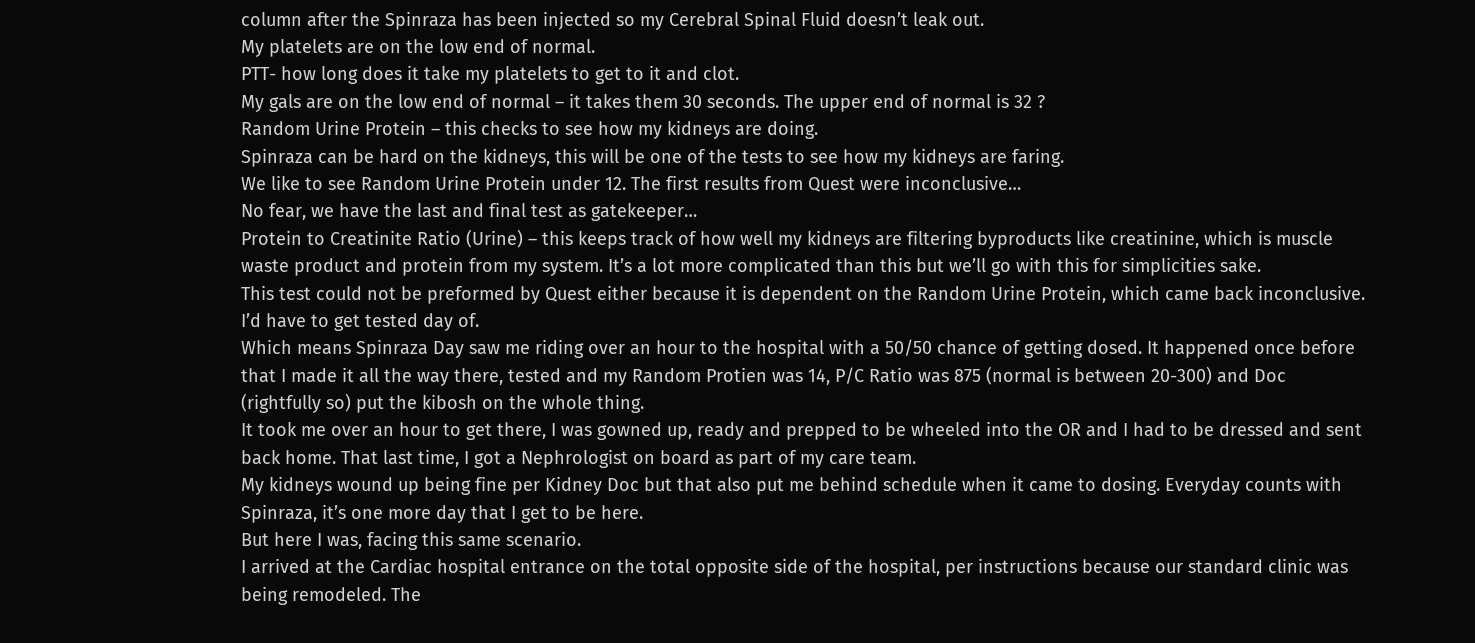column after the Spinraza has been injected so my Cerebral Spinal Fluid doesn’t leak out.
My platelets are on the low end of normal.
PTT- how long does it take my platelets to get to it and clot.
My gals are on the low end of normal – it takes them 30 seconds. The upper end of normal is 32 ?
Random Urine Protein – this checks to see how my kidneys are doing.
Spinraza can be hard on the kidneys, this will be one of the tests to see how my kidneys are faring.
We like to see Random Urine Protein under 12. The first results from Quest were inconclusive…
No fear, we have the last and final test as gatekeeper…
Protein to Creatinite Ratio (Urine) – this keeps track of how well my kidneys are filtering byproducts like creatinine, which is muscle waste product and protein from my system. It’s a lot more complicated than this but we’ll go with this for simplicities sake.
This test could not be preformed by Quest either because it is dependent on the Random Urine Protein, which came back inconclusive.
I’d have to get tested day of.
Which means Spinraza Day saw me riding over an hour to the hospital with a 50/50 chance of getting dosed. It happened once before that I made it all the way there, tested and my Random Protien was 14, P/C Ratio was 875 (normal is between 20-300) and Doc (rightfully so) put the kibosh on the whole thing.
It took me over an hour to get there, I was gowned up, ready and prepped to be wheeled into the OR and I had to be dressed and sent back home. That last time, I got a Nephrologist on board as part of my care team.
My kidneys wound up being fine per Kidney Doc but that also put me behind schedule when it came to dosing. Everyday counts with Spinraza, it’s one more day that I get to be here.
But here I was, facing this same scenario.
I arrived at the Cardiac hospital entrance on the total opposite side of the hospital, per instructions because our standard clinic was being remodeled. The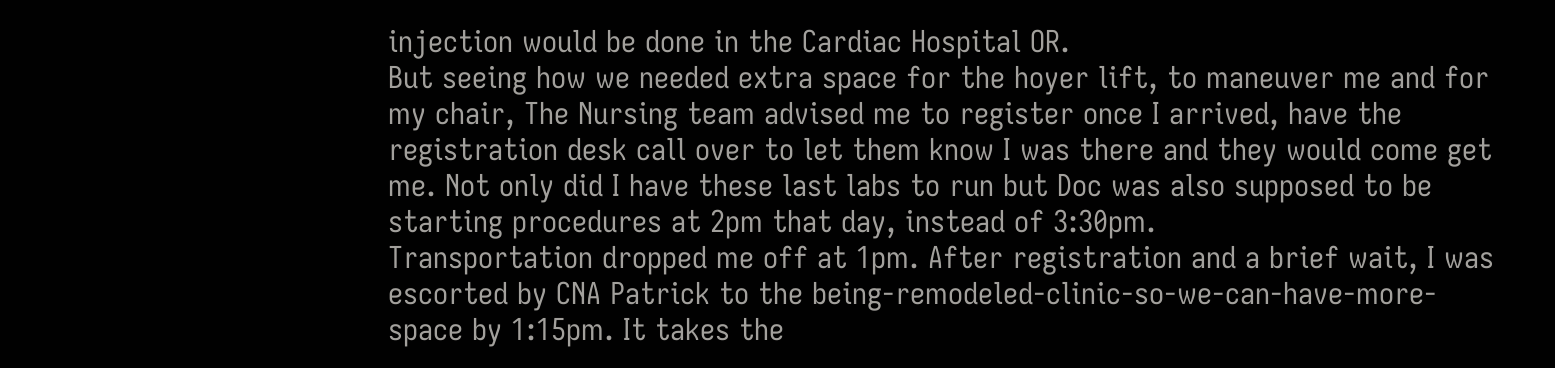injection would be done in the Cardiac Hospital OR.
But seeing how we needed extra space for the hoyer lift, to maneuver me and for my chair, The Nursing team advised me to register once I arrived, have the registration desk call over to let them know I was there and they would come get me. Not only did I have these last labs to run but Doc was also supposed to be starting procedures at 2pm that day, instead of 3:30pm.
Transportation dropped me off at 1pm. After registration and a brief wait, I was escorted by CNA Patrick to the being-remodeled-clinic-so-we-can-have-more-space by 1:15pm. It takes the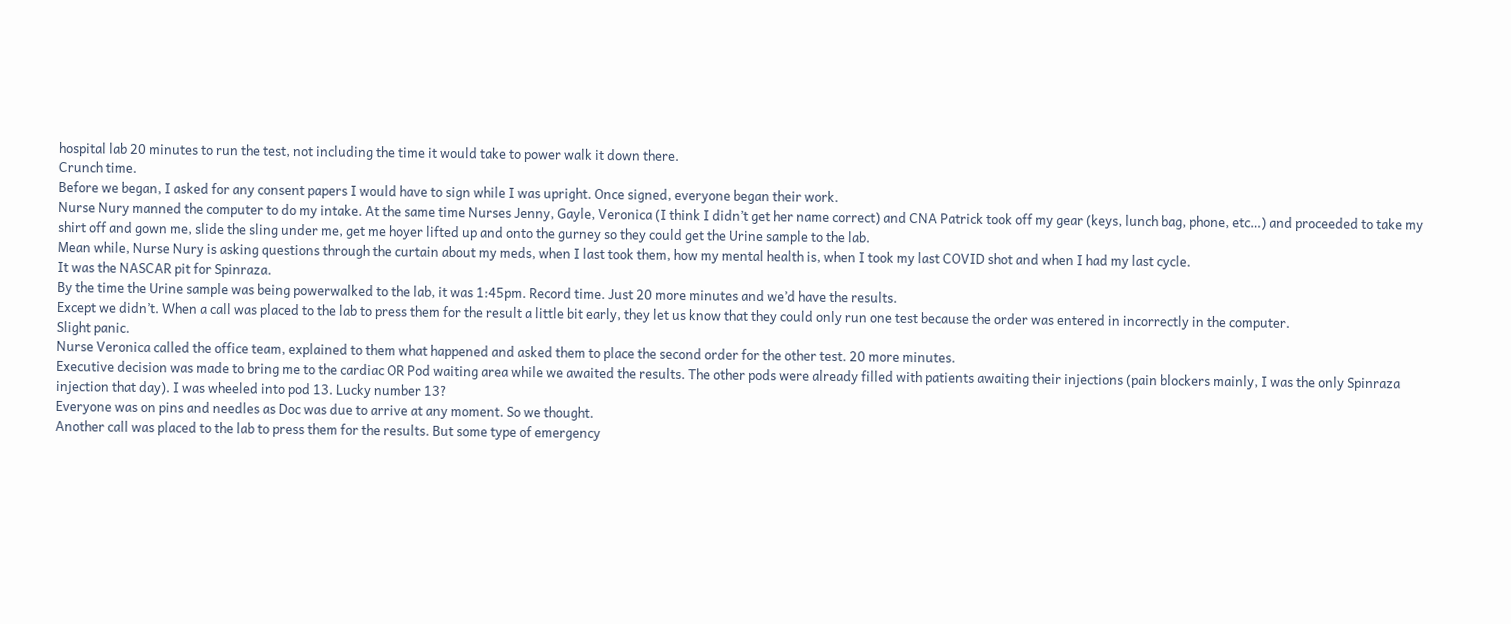hospital lab 20 minutes to run the test, not including the time it would take to power walk it down there.
Crunch time.
Before we began, I asked for any consent papers I would have to sign while I was upright. Once signed, everyone began their work.
Nurse Nury manned the computer to do my intake. At the same time Nurses Jenny, Gayle, Veronica (I think I didn’t get her name correct) and CNA Patrick took off my gear (keys, lunch bag, phone, etc…) and proceeded to take my shirt off and gown me, slide the sling under me, get me hoyer lifted up and onto the gurney so they could get the Urine sample to the lab.
Mean while, Nurse Nury is asking questions through the curtain about my meds, when I last took them, how my mental health is, when I took my last COVID shot and when I had my last cycle.
It was the NASCAR pit for Spinraza.
By the time the Urine sample was being powerwalked to the lab, it was 1:45pm. Record time. Just 20 more minutes and we’d have the results.
Except we didn’t. When a call was placed to the lab to press them for the result a little bit early, they let us know that they could only run one test because the order was entered in incorrectly in the computer.
Slight panic.
Nurse Veronica called the office team, explained to them what happened and asked them to place the second order for the other test. 20 more minutes.
Executive decision was made to bring me to the cardiac OR Pod waiting area while we awaited the results. The other pods were already filled with patients awaiting their injections (pain blockers mainly, I was the only Spinraza injection that day). I was wheeled into pod 13. Lucky number 13?
Everyone was on pins and needles as Doc was due to arrive at any moment. So we thought.
Another call was placed to the lab to press them for the results. But some type of emergency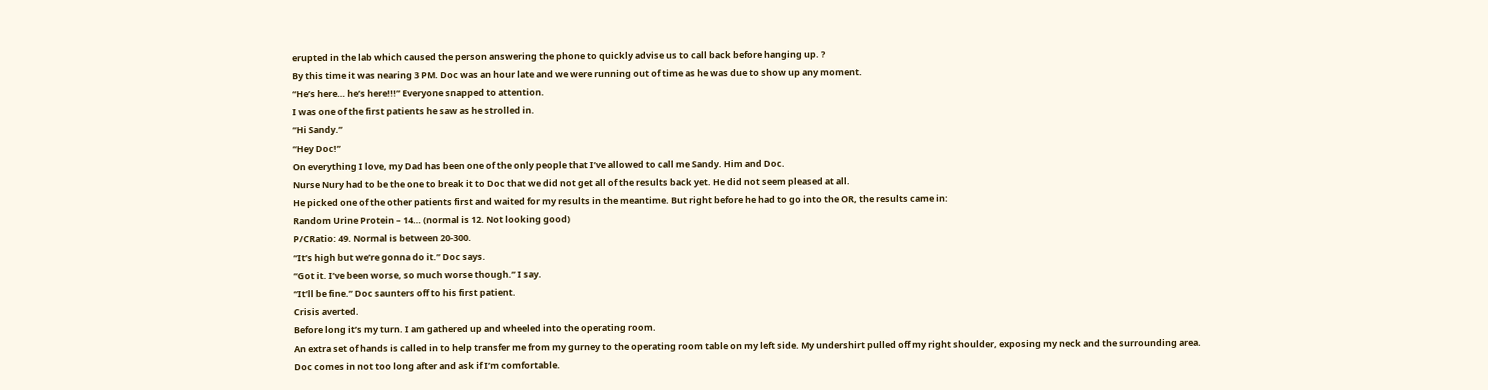erupted in the lab which caused the person answering the phone to quickly advise us to call back before hanging up. ?
By this time it was nearing 3 PM. Doc was an hour late and we were running out of time as he was due to show up any moment.
“He’s here… he’s here!!!” Everyone snapped to attention.
I was one of the first patients he saw as he strolled in.
“Hi Sandy.”
“Hey Doc!”
On everything I love, my Dad has been one of the only people that I’ve allowed to call me Sandy. Him and Doc.
Nurse Nury had to be the one to break it to Doc that we did not get all of the results back yet. He did not seem pleased at all.
He picked one of the other patients first and waited for my results in the meantime. But right before he had to go into the OR, the results came in:
Random Urine Protein – 14… (normal is 12. Not looking good)
P/CRatio: 49. Normal is between 20-300.
“It’s high but we’re gonna do it.” Doc says.
“Got it. I’ve been worse, so much worse though.” I say.
“It’ll be fine.” Doc saunters off to his first patient.
Crisis averted.
Before long it’s my turn. I am gathered up and wheeled into the operating room.
An extra set of hands is called in to help transfer me from my gurney to the operating room table on my left side. My undershirt pulled off my right shoulder, exposing my neck and the surrounding area.
Doc comes in not too long after and ask if I’m comfortable.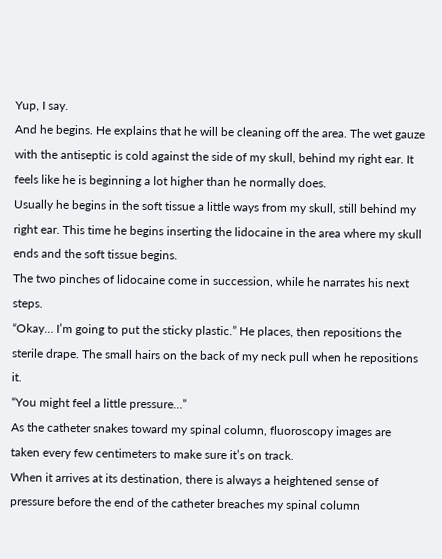Yup, I say.
And he begins. He explains that he will be cleaning off the area. The wet gauze with the antiseptic is cold against the side of my skull, behind my right ear. It feels like he is beginning a lot higher than he normally does.
Usually he begins in the soft tissue a little ways from my skull, still behind my right ear. This time he begins inserting the lidocaine in the area where my skull ends and the soft tissue begins.
The two pinches of lidocaine come in succession, while he narrates his next steps.
“Okay… I’m going to put the sticky plastic.” He places, then repositions the sterile drape. The small hairs on the back of my neck pull when he repositions it.
“You might feel a little pressure…”
As the catheter snakes toward my spinal column, fluoroscopy images are taken every few centimeters to make sure it’s on track.
When it arrives at its destination, there is always a heightened sense of pressure before the end of the catheter breaches my spinal column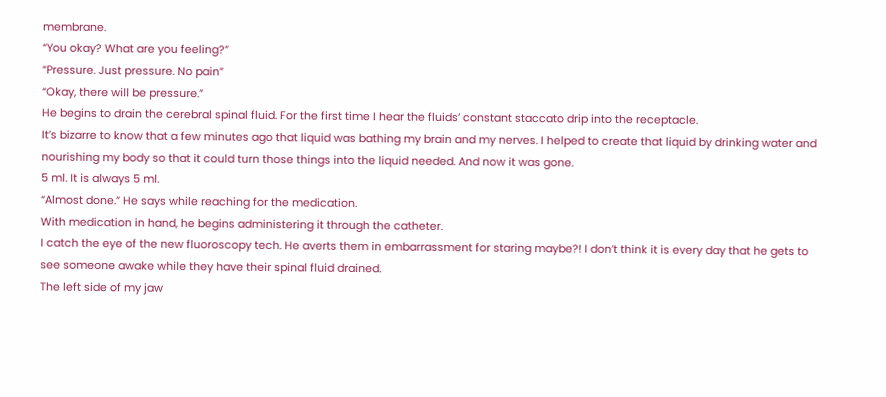membrane.
“You okay? What are you feeling?”
“Pressure. Just pressure. No pain”
“Okay, there will be pressure.”
He begins to drain the cerebral spinal fluid. For the first time I hear the fluids’ constant staccato drip into the receptacle.
It’s bizarre to know that a few minutes ago that liquid was bathing my brain and my nerves. I helped to create that liquid by drinking water and nourishing my body so that it could turn those things into the liquid needed. And now it was gone.
5 ml. It is always 5 ml.
“Almost done.” He says while reaching for the medication.
With medication in hand, he begins administering it through the catheter.
I catch the eye of the new fluoroscopy tech. He averts them in embarrassment for staring maybe?! I don’t think it is every day that he gets to see someone awake while they have their spinal fluid drained.
The left side of my jaw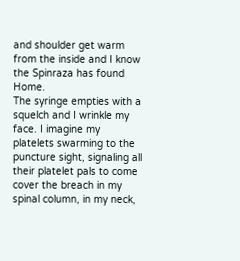and shoulder get warm from the inside and I know the Spinraza has found Home.
The syringe empties with a squelch and I wrinkle my face. I imagine my platelets swarming to the puncture sight, signaling all their platelet pals to come cover the breach in my spinal column, in my neck,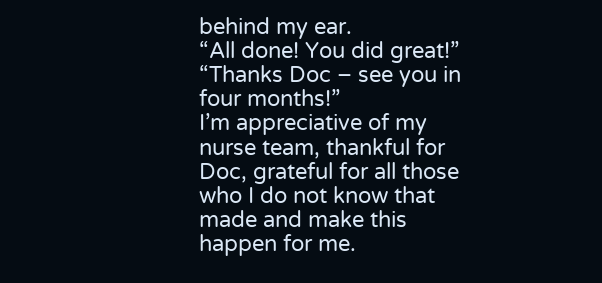behind my ear.
“All done! You did great!”
“Thanks Doc – see you in four months!”
I’m appreciative of my nurse team, thankful for Doc, grateful for all those who I do not know that made and make this happen for me.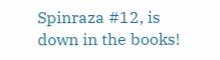Spinraza #12, is down in the books!